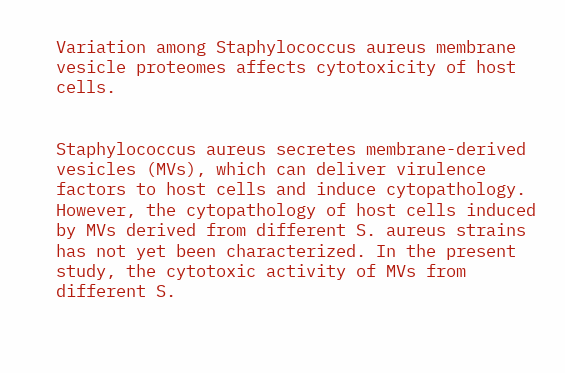Variation among Staphylococcus aureus membrane vesicle proteomes affects cytotoxicity of host cells.


Staphylococcus aureus secretes membrane-derived vesicles (MVs), which can deliver virulence factors to host cells and induce cytopathology. However, the cytopathology of host cells induced by MVs derived from different S. aureus strains has not yet been characterized. In the present study, the cytotoxic activity of MVs from different S.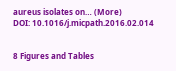aureus isolates on… (More)
DOI: 10.1016/j.micpath.2016.02.014


8 Figures and Tables